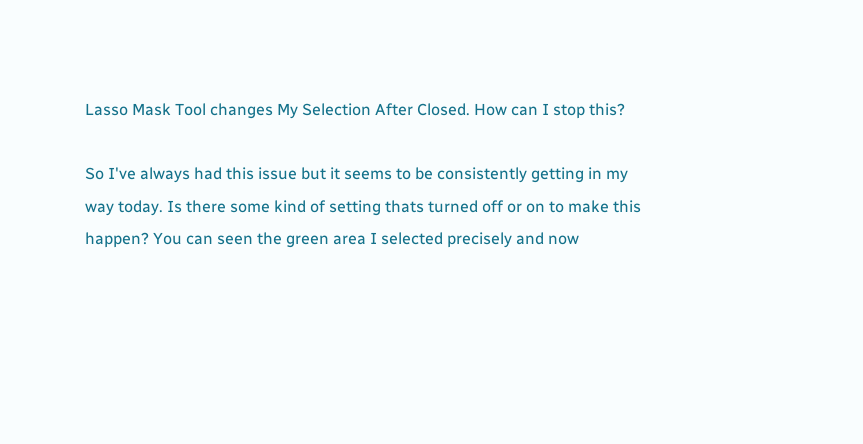Lasso Mask Tool changes My Selection After Closed. How can I stop this?

So I've always had this issue but it seems to be consistently getting in my way today. Is there some kind of setting thats turned off or on to make this happen? You can seen the green area I selected precisely and now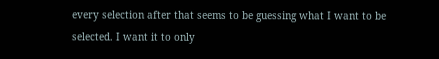every selection after that seems to be guessing what I want to be selected. I want it to only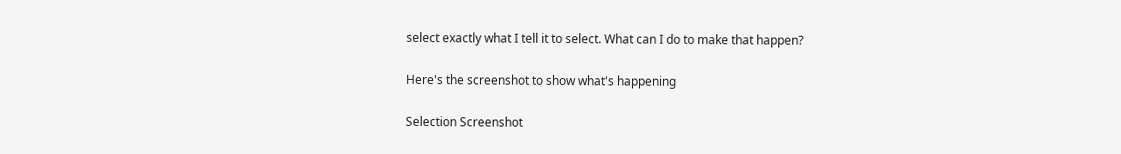select exactly what I tell it to select. What can I do to make that happen?

Here's the screenshot to show what's happening

Selection Screenshot